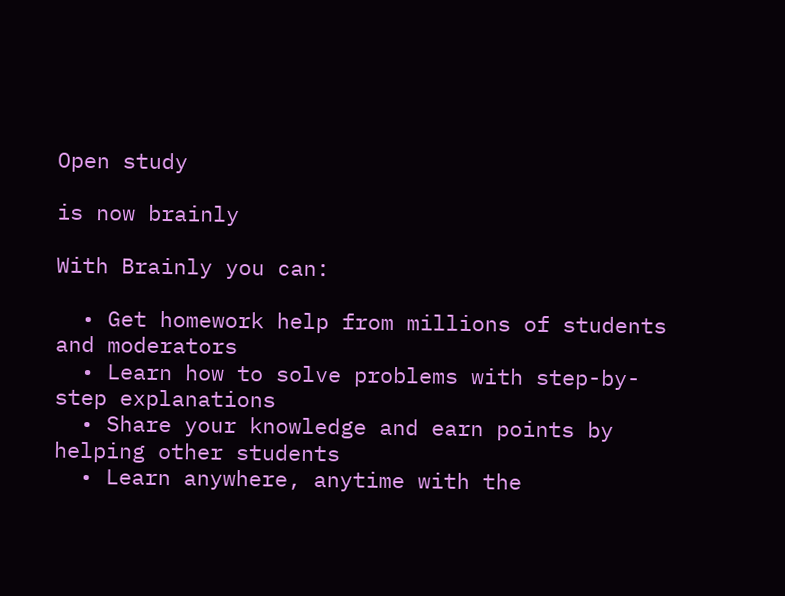Open study

is now brainly

With Brainly you can:

  • Get homework help from millions of students and moderators
  • Learn how to solve problems with step-by-step explanations
  • Share your knowledge and earn points by helping other students
  • Learn anywhere, anytime with the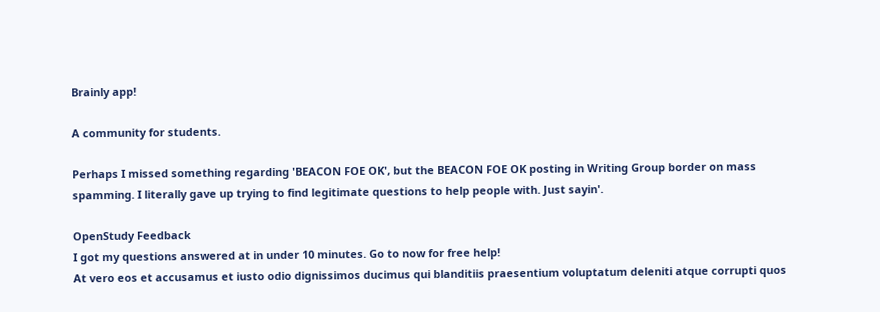Brainly app!

A community for students.

Perhaps I missed something regarding 'BEACON FOE OK', but the BEACON FOE OK posting in Writing Group border on mass spamming. I literally gave up trying to find legitimate questions to help people with. Just sayin'.

OpenStudy Feedback
I got my questions answered at in under 10 minutes. Go to now for free help!
At vero eos et accusamus et iusto odio dignissimos ducimus qui blanditiis praesentium voluptatum deleniti atque corrupti quos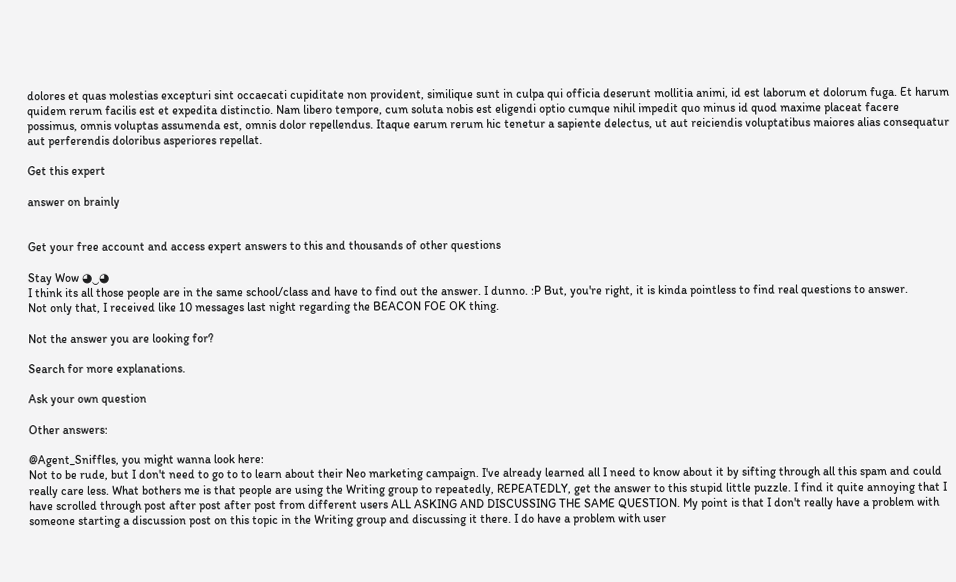dolores et quas molestias excepturi sint occaecati cupiditate non provident, similique sunt in culpa qui officia deserunt mollitia animi, id est laborum et dolorum fuga. Et harum quidem rerum facilis est et expedita distinctio. Nam libero tempore, cum soluta nobis est eligendi optio cumque nihil impedit quo minus id quod maxime placeat facere possimus, omnis voluptas assumenda est, omnis dolor repellendus. Itaque earum rerum hic tenetur a sapiente delectus, ut aut reiciendis voluptatibus maiores alias consequatur aut perferendis doloribus asperiores repellat.

Get this expert

answer on brainly


Get your free account and access expert answers to this and thousands of other questions

Stay Wow ◕‿◕
I think its all those people are in the same school/class and have to find out the answer. I dunno. :P But, you're right, it is kinda pointless to find real questions to answer.
Not only that, I received like 10 messages last night regarding the BEACON FOE OK thing.

Not the answer you are looking for?

Search for more explanations.

Ask your own question

Other answers:

@Agent_Sniffles, you might wanna look here:
Not to be rude, but I don't need to go to to learn about their Neo marketing campaign. I've already learned all I need to know about it by sifting through all this spam and could really care less. What bothers me is that people are using the Writing group to repeatedly, REPEATEDLY, get the answer to this stupid little puzzle. I find it quite annoying that I have scrolled through post after post after post from different users ALL ASKING AND DISCUSSING THE SAME QUESTION. My point is that I don't really have a problem with someone starting a discussion post on this topic in the Writing group and discussing it there. I do have a problem with user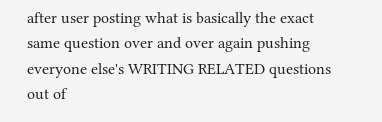after user posting what is basically the exact same question over and over again pushing everyone else's WRITING RELATED questions out of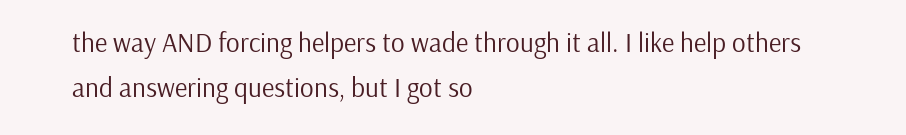the way AND forcing helpers to wade through it all. I like help others and answering questions, but I got so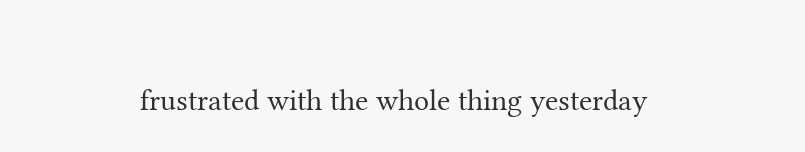frustrated with the whole thing yesterday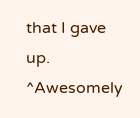that I gave up.
^Awesomely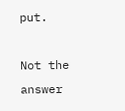put.

Not the answer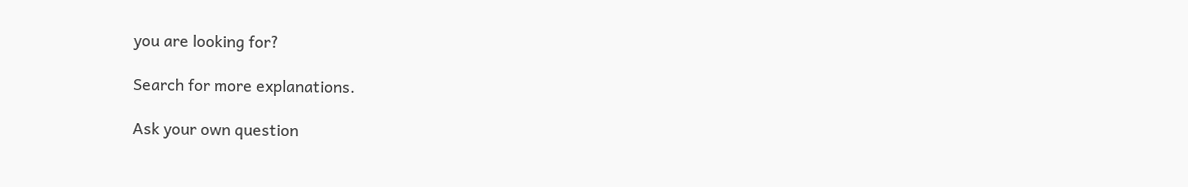you are looking for?

Search for more explanations.

Ask your own question